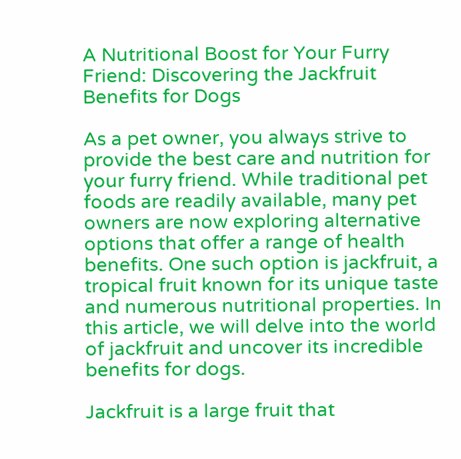A Nutritional Boost for Your Furry Friend: Discovering the Jackfruit Benefits for Dogs

As a pet owner, you always strive to provide the best care and nutrition for your furry friend. While traditional pet foods are readily available, many pet owners are now exploring alternative options that offer a range of health benefits. One such option is jackfruit, a tropical fruit known for its unique taste and numerous nutritional properties. In this article, we will delve into the world of jackfruit and uncover its incredible benefits for dogs.

Jackfruit is a large fruit that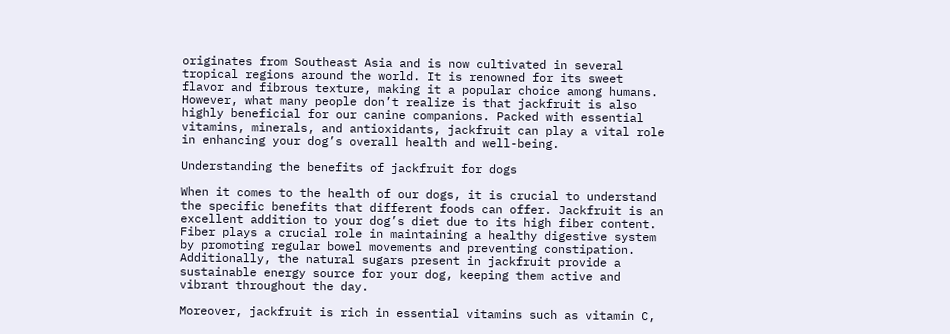originates from Southeast Asia and is now cultivated in several tropical regions around the world. It is renowned for its sweet flavor and fibrous texture, making it a popular choice among humans. However, what many people don’t realize is that jackfruit is also highly beneficial for our canine companions. Packed with essential vitamins, minerals, and antioxidants, jackfruit can play a vital role in enhancing your dog’s overall health and well-being.

Understanding the benefits of jackfruit for dogs

When it comes to the health of our dogs, it is crucial to understand the specific benefits that different foods can offer. Jackfruit is an excellent addition to your dog’s diet due to its high fiber content. Fiber plays a crucial role in maintaining a healthy digestive system by promoting regular bowel movements and preventing constipation. Additionally, the natural sugars present in jackfruit provide a sustainable energy source for your dog, keeping them active and vibrant throughout the day.

Moreover, jackfruit is rich in essential vitamins such as vitamin C,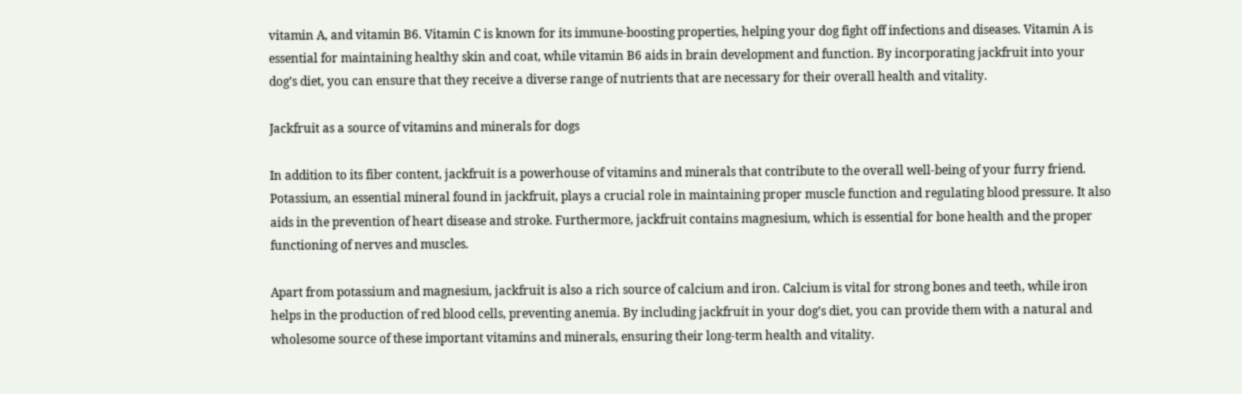vitamin A, and vitamin B6. Vitamin C is known for its immune-boosting properties, helping your dog fight off infections and diseases. Vitamin A is essential for maintaining healthy skin and coat, while vitamin B6 aids in brain development and function. By incorporating jackfruit into your dog’s diet, you can ensure that they receive a diverse range of nutrients that are necessary for their overall health and vitality.

Jackfruit as a source of vitamins and minerals for dogs

In addition to its fiber content, jackfruit is a powerhouse of vitamins and minerals that contribute to the overall well-being of your furry friend. Potassium, an essential mineral found in jackfruit, plays a crucial role in maintaining proper muscle function and regulating blood pressure. It also aids in the prevention of heart disease and stroke. Furthermore, jackfruit contains magnesium, which is essential for bone health and the proper functioning of nerves and muscles.

Apart from potassium and magnesium, jackfruit is also a rich source of calcium and iron. Calcium is vital for strong bones and teeth, while iron helps in the production of red blood cells, preventing anemia. By including jackfruit in your dog’s diet, you can provide them with a natural and wholesome source of these important vitamins and minerals, ensuring their long-term health and vitality.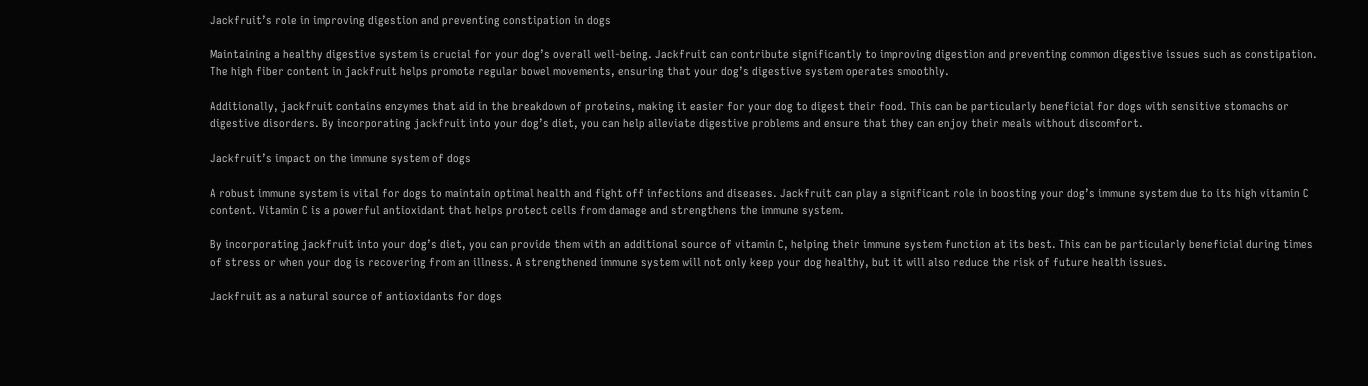Jackfruit’s role in improving digestion and preventing constipation in dogs

Maintaining a healthy digestive system is crucial for your dog’s overall well-being. Jackfruit can contribute significantly to improving digestion and preventing common digestive issues such as constipation. The high fiber content in jackfruit helps promote regular bowel movements, ensuring that your dog’s digestive system operates smoothly.

Additionally, jackfruit contains enzymes that aid in the breakdown of proteins, making it easier for your dog to digest their food. This can be particularly beneficial for dogs with sensitive stomachs or digestive disorders. By incorporating jackfruit into your dog’s diet, you can help alleviate digestive problems and ensure that they can enjoy their meals without discomfort.

Jackfruit’s impact on the immune system of dogs

A robust immune system is vital for dogs to maintain optimal health and fight off infections and diseases. Jackfruit can play a significant role in boosting your dog’s immune system due to its high vitamin C content. Vitamin C is a powerful antioxidant that helps protect cells from damage and strengthens the immune system.

By incorporating jackfruit into your dog’s diet, you can provide them with an additional source of vitamin C, helping their immune system function at its best. This can be particularly beneficial during times of stress or when your dog is recovering from an illness. A strengthened immune system will not only keep your dog healthy, but it will also reduce the risk of future health issues.

Jackfruit as a natural source of antioxidants for dogs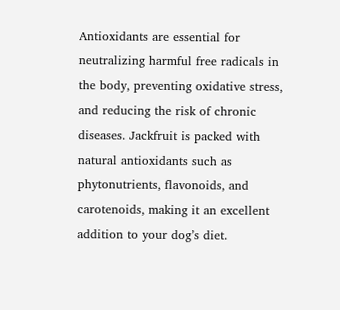Antioxidants are essential for neutralizing harmful free radicals in the body, preventing oxidative stress, and reducing the risk of chronic diseases. Jackfruit is packed with natural antioxidants such as phytonutrients, flavonoids, and carotenoids, making it an excellent addition to your dog’s diet.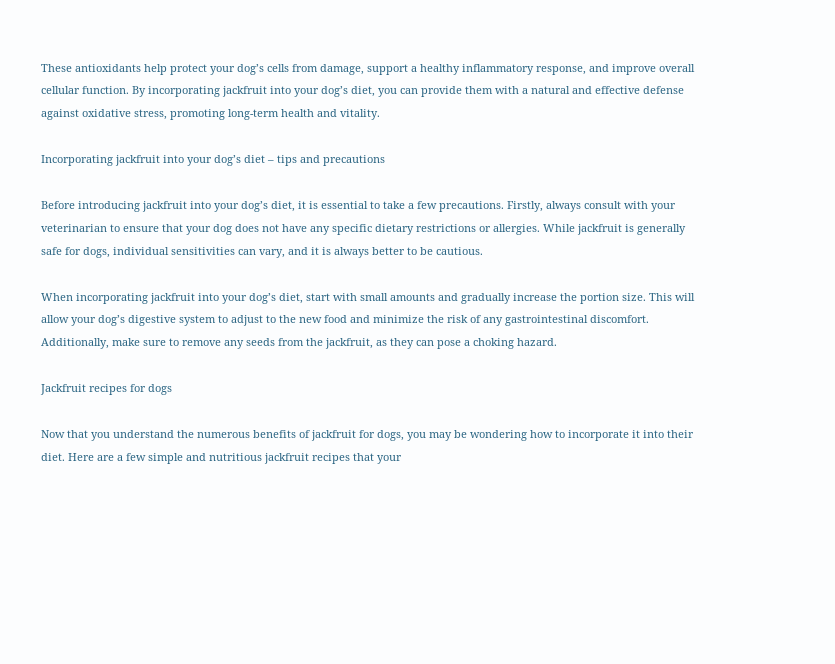These antioxidants help protect your dog’s cells from damage, support a healthy inflammatory response, and improve overall cellular function. By incorporating jackfruit into your dog’s diet, you can provide them with a natural and effective defense against oxidative stress, promoting long-term health and vitality.

Incorporating jackfruit into your dog’s diet – tips and precautions

Before introducing jackfruit into your dog’s diet, it is essential to take a few precautions. Firstly, always consult with your veterinarian to ensure that your dog does not have any specific dietary restrictions or allergies. While jackfruit is generally safe for dogs, individual sensitivities can vary, and it is always better to be cautious.

When incorporating jackfruit into your dog’s diet, start with small amounts and gradually increase the portion size. This will allow your dog’s digestive system to adjust to the new food and minimize the risk of any gastrointestinal discomfort. Additionally, make sure to remove any seeds from the jackfruit, as they can pose a choking hazard.

Jackfruit recipes for dogs

Now that you understand the numerous benefits of jackfruit for dogs, you may be wondering how to incorporate it into their diet. Here are a few simple and nutritious jackfruit recipes that your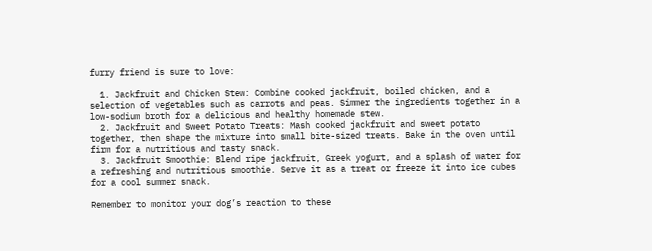furry friend is sure to love:

  1. Jackfruit and Chicken Stew: Combine cooked jackfruit, boiled chicken, and a selection of vegetables such as carrots and peas. Simmer the ingredients together in a low-sodium broth for a delicious and healthy homemade stew.
  2. Jackfruit and Sweet Potato Treats: Mash cooked jackfruit and sweet potato together, then shape the mixture into small bite-sized treats. Bake in the oven until firm for a nutritious and tasty snack.
  3. Jackfruit Smoothie: Blend ripe jackfruit, Greek yogurt, and a splash of water for a refreshing and nutritious smoothie. Serve it as a treat or freeze it into ice cubes for a cool summer snack.

Remember to monitor your dog’s reaction to these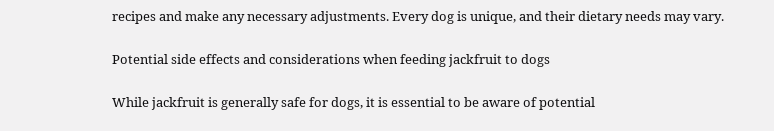recipes and make any necessary adjustments. Every dog is unique, and their dietary needs may vary.

Potential side effects and considerations when feeding jackfruit to dogs

While jackfruit is generally safe for dogs, it is essential to be aware of potential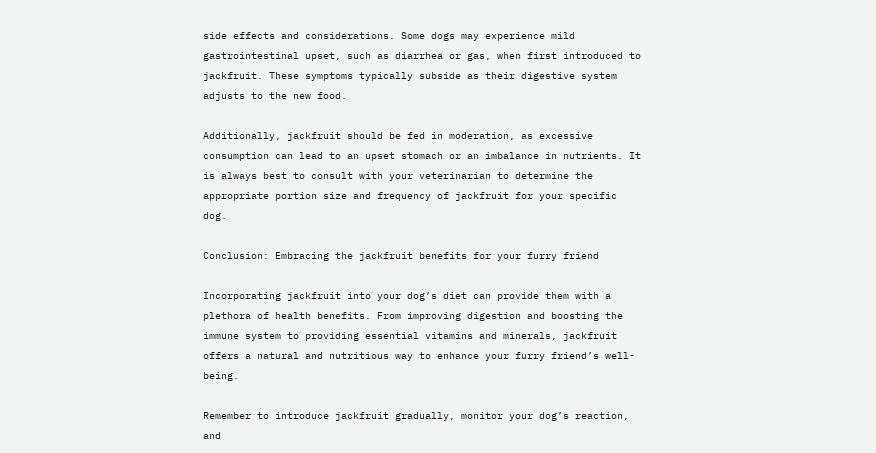side effects and considerations. Some dogs may experience mild gastrointestinal upset, such as diarrhea or gas, when first introduced to jackfruit. These symptoms typically subside as their digestive system adjusts to the new food.

Additionally, jackfruit should be fed in moderation, as excessive consumption can lead to an upset stomach or an imbalance in nutrients. It is always best to consult with your veterinarian to determine the appropriate portion size and frequency of jackfruit for your specific dog.

Conclusion: Embracing the jackfruit benefits for your furry friend

Incorporating jackfruit into your dog’s diet can provide them with a plethora of health benefits. From improving digestion and boosting the immune system to providing essential vitamins and minerals, jackfruit offers a natural and nutritious way to enhance your furry friend’s well-being.

Remember to introduce jackfruit gradually, monitor your dog’s reaction, and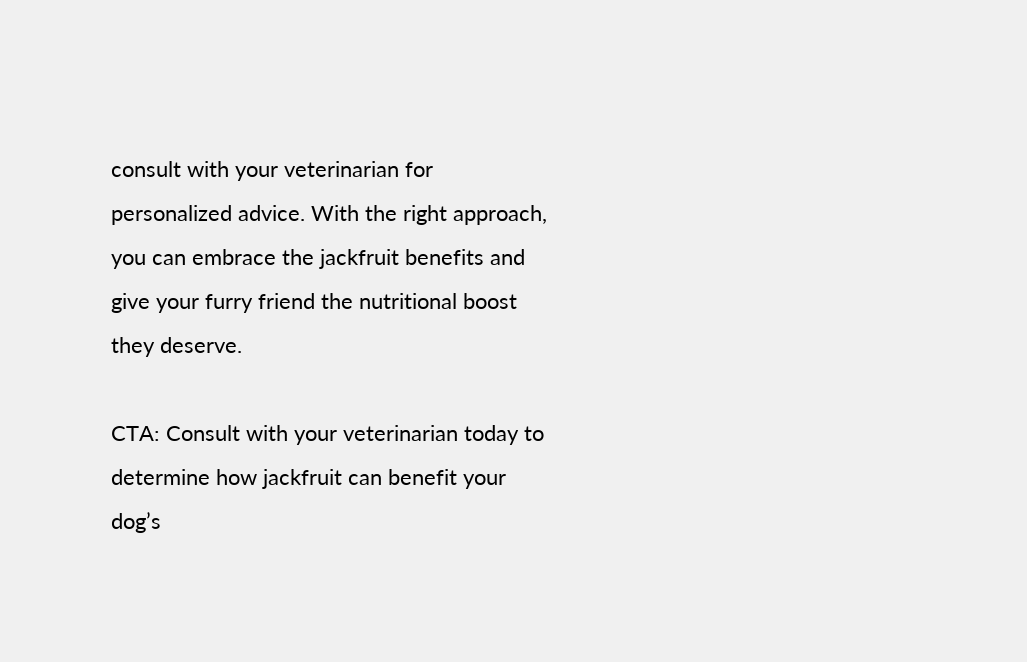consult with your veterinarian for personalized advice. With the right approach, you can embrace the jackfruit benefits and give your furry friend the nutritional boost they deserve.

CTA: Consult with your veterinarian today to determine how jackfruit can benefit your dog’s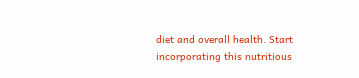diet and overall health. Start incorporating this nutritious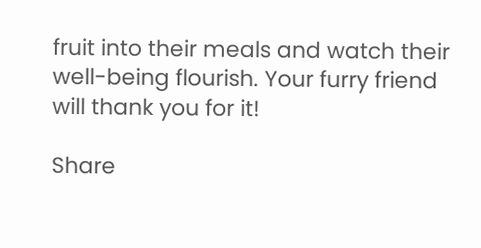fruit into their meals and watch their well-being flourish. Your furry friend will thank you for it!

Share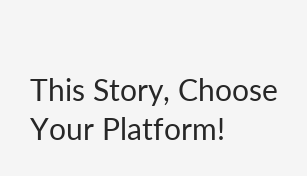This Story, Choose Your Platform!